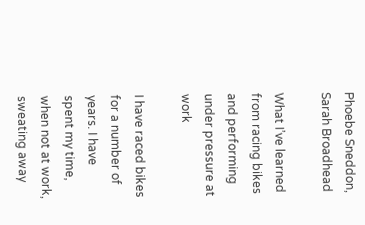Phoebe Sneddon, Sarah Broadhead

What I’ve learned from racing bikes and performing under pressure at work

I have raced bikes for a number of years. I have spent my time, when not at work, sweating away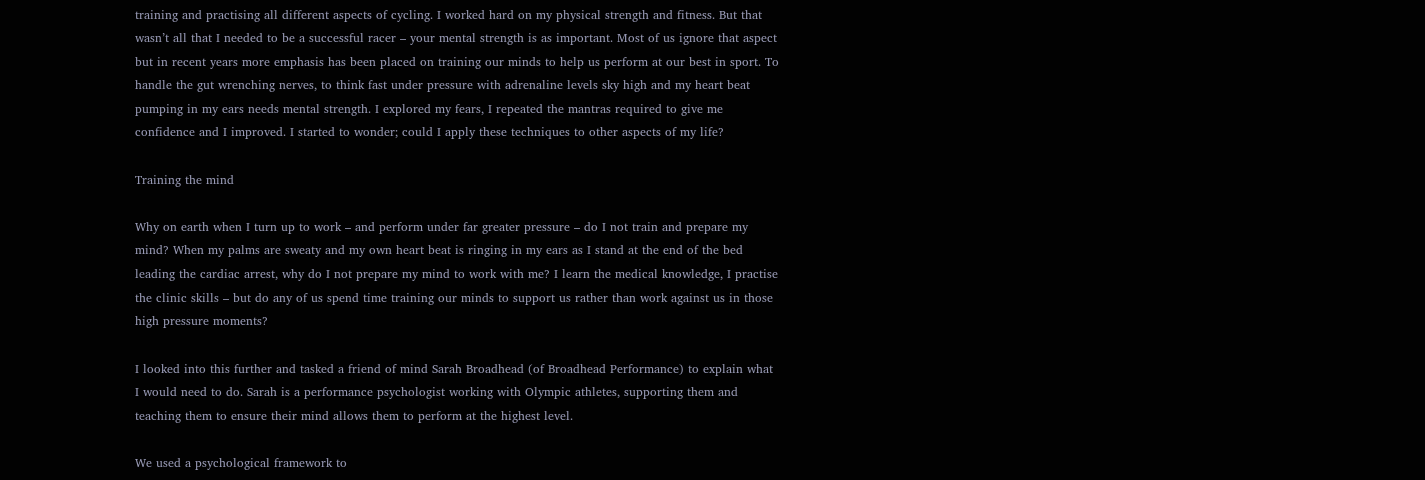training and practising all different aspects of cycling. I worked hard on my physical strength and fitness. But that wasn’t all that I needed to be a successful racer – your mental strength is as important. Most of us ignore that aspect but in recent years more emphasis has been placed on training our minds to help us perform at our best in sport. To handle the gut wrenching nerves, to think fast under pressure with adrenaline levels sky high and my heart beat pumping in my ears needs mental strength. I explored my fears, I repeated the mantras required to give me confidence and I improved. I started to wonder; could I apply these techniques to other aspects of my life?

Training the mind

Why on earth when I turn up to work – and perform under far greater pressure – do I not train and prepare my mind? When my palms are sweaty and my own heart beat is ringing in my ears as I stand at the end of the bed leading the cardiac arrest, why do I not prepare my mind to work with me? I learn the medical knowledge, I practise the clinic skills – but do any of us spend time training our minds to support us rather than work against us in those high pressure moments?

I looked into this further and tasked a friend of mind Sarah Broadhead (of Broadhead Performance) to explain what I would need to do. Sarah is a performance psychologist working with Olympic athletes, supporting them and teaching them to ensure their mind allows them to perform at the highest level.

We used a psychological framework to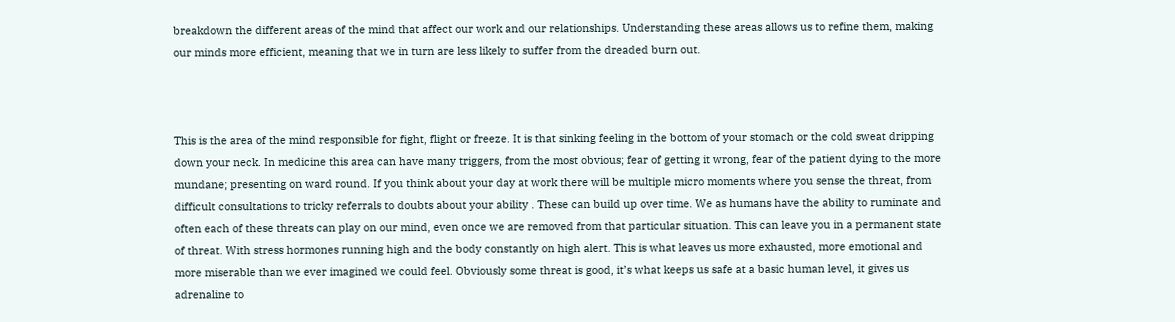breakdown the different areas of the mind that affect our work and our relationships. Understanding these areas allows us to refine them, making our minds more efficient, meaning that we in turn are less likely to suffer from the dreaded burn out.



This is the area of the mind responsible for fight, flight or freeze. It is that sinking feeling in the bottom of your stomach or the cold sweat dripping down your neck. In medicine this area can have many triggers, from the most obvious; fear of getting it wrong, fear of the patient dying to the more mundane; presenting on ward round. If you think about your day at work there will be multiple micro moments where you sense the threat, from difficult consultations to tricky referrals to doubts about your ability . These can build up over time. We as humans have the ability to ruminate and often each of these threats can play on our mind, even once we are removed from that particular situation. This can leave you in a permanent state of threat. With stress hormones running high and the body constantly on high alert. This is what leaves us more exhausted, more emotional and more miserable than we ever imagined we could feel. Obviously some threat is good, it’s what keeps us safe at a basic human level, it gives us adrenaline to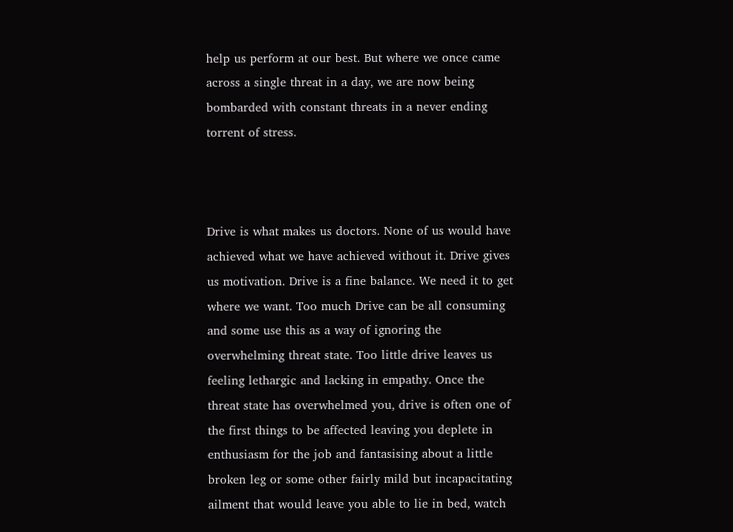help us perform at our best. But where we once came across a single threat in a day, we are now being bombarded with constant threats in a never ending torrent of stress.



Drive is what makes us doctors. None of us would have achieved what we have achieved without it. Drive gives us motivation. Drive is a fine balance. We need it to get where we want. Too much Drive can be all consuming and some use this as a way of ignoring the overwhelming threat state. Too little drive leaves us feeling lethargic and lacking in empathy. Once the threat state has overwhelmed you, drive is often one of the first things to be affected leaving you deplete in enthusiasm for the job and fantasising about a little broken leg or some other fairly mild but incapacitating ailment that would leave you able to lie in bed, watch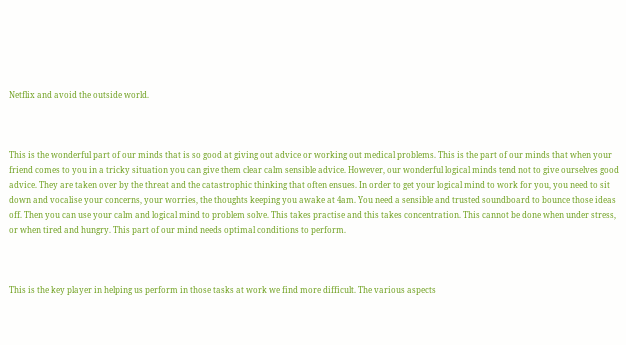Netflix and avoid the outside world.



This is the wonderful part of our minds that is so good at giving out advice or working out medical problems. This is the part of our minds that when your friend comes to you in a tricky situation you can give them clear calm sensible advice. However, our wonderful logical minds tend not to give ourselves good advice. They are taken over by the threat and the catastrophic thinking that often ensues. In order to get your logical mind to work for you, you need to sit down and vocalise your concerns, your worries, the thoughts keeping you awake at 4am. You need a sensible and trusted soundboard to bounce those ideas off. Then you can use your calm and logical mind to problem solve. This takes practise and this takes concentration. This cannot be done when under stress, or when tired and hungry. This part of our mind needs optimal conditions to perform.



This is the key player in helping us perform in those tasks at work we find more difficult. The various aspects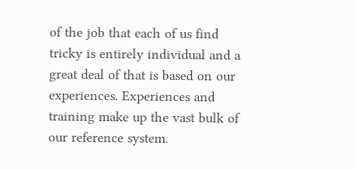of the job that each of us find tricky is entirely individual and a great deal of that is based on our experiences. Experiences and training make up the vast bulk of our reference system.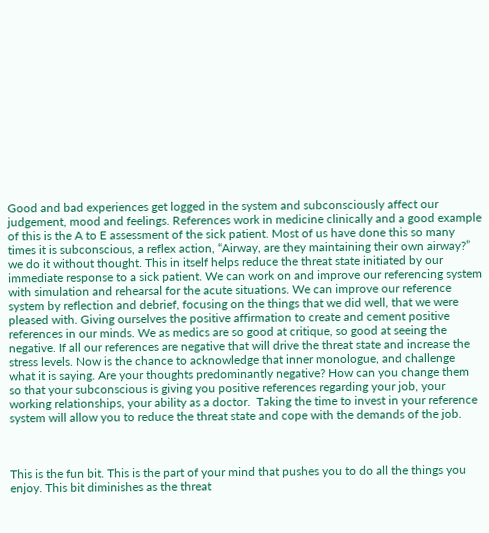Good and bad experiences get logged in the system and subconsciously affect our judgement, mood and feelings. References work in medicine clinically and a good example of this is the A to E assessment of the sick patient. Most of us have done this so many times it is subconscious, a reflex action, “Airway, are they maintaining their own airway?” we do it without thought. This in itself helps reduce the threat state initiated by our immediate response to a sick patient. We can work on and improve our referencing system with simulation and rehearsal for the acute situations. We can improve our reference system by reflection and debrief, focusing on the things that we did well, that we were pleased with. Giving ourselves the positive affirmation to create and cement positive references in our minds. We as medics are so good at critique, so good at seeing the negative. If all our references are negative that will drive the threat state and increase the stress levels. Now is the chance to acknowledge that inner monologue, and challenge what it is saying. Are your thoughts predominantly negative? How can you change them so that your subconscious is giving you positive references regarding your job, your working relationships, your ability as a doctor.  Taking the time to invest in your reference system will allow you to reduce the threat state and cope with the demands of the job.



This is the fun bit. This is the part of your mind that pushes you to do all the things you enjoy. This bit diminishes as the threat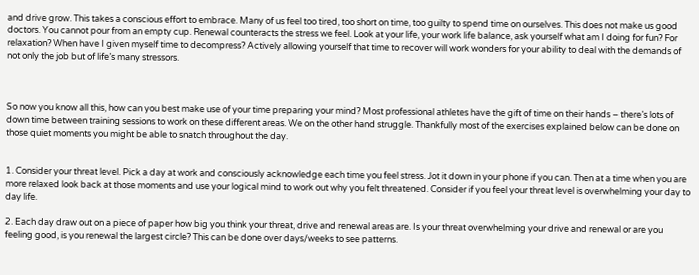and drive grow. This takes a conscious effort to embrace. Many of us feel too tired, too short on time, too guilty to spend time on ourselves. This does not make us good doctors. You cannot pour from an empty cup. Renewal counteracts the stress we feel. Look at your life, your work life balance, ask yourself what am I doing for fun? For relaxation? When have I given myself time to decompress? Actively allowing yourself that time to recover will work wonders for your ability to deal with the demands of not only the job but of life’s many stressors.



So now you know all this, how can you best make use of your time preparing your mind? Most professional athletes have the gift of time on their hands – there’s lots of down time between training sessions to work on these different areas. We on the other hand struggle. Thankfully most of the exercises explained below can be done on those quiet moments you might be able to snatch throughout the day.


1. Consider your threat level. Pick a day at work and consciously acknowledge each time you feel stress. Jot it down in your phone if you can. Then at a time when you are more relaxed look back at those moments and use your logical mind to work out why you felt threatened. Consider if you feel your threat level is overwhelming your day to day life.

2. Each day draw out on a piece of paper how big you think your threat, drive and renewal areas are. Is your threat overwhelming your drive and renewal or are you feeling good, is you renewal the largest circle? This can be done over days/weeks to see patterns.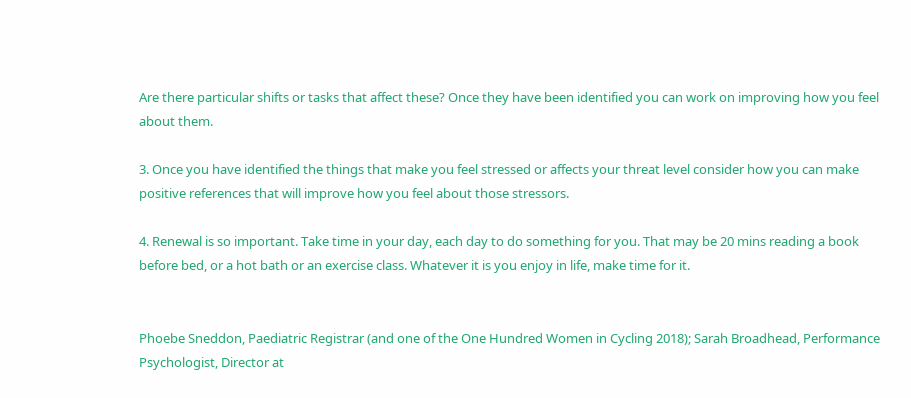Are there particular shifts or tasks that affect these? Once they have been identified you can work on improving how you feel about them.

3. Once you have identified the things that make you feel stressed or affects your threat level consider how you can make positive references that will improve how you feel about those stressors.

4. Renewal is so important. Take time in your day, each day to do something for you. That may be 20 mins reading a book before bed, or a hot bath or an exercise class. Whatever it is you enjoy in life, make time for it.


Phoebe Sneddon, Paediatric Registrar (and one of the One Hundred Women in Cycling 2018); Sarah Broadhead, Performance Psychologist, Director at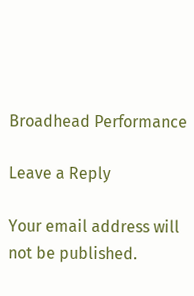Broadhead Performance

Leave a Reply

Your email address will not be published.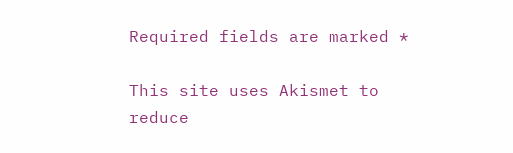Required fields are marked *

This site uses Akismet to reduce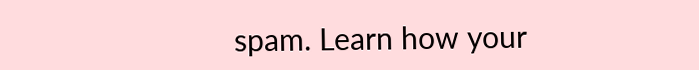spam. Learn how your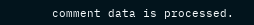comment data is processed.